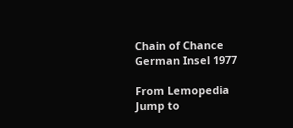Chain of Chance German Insel 1977

From Lemopedia
Jump to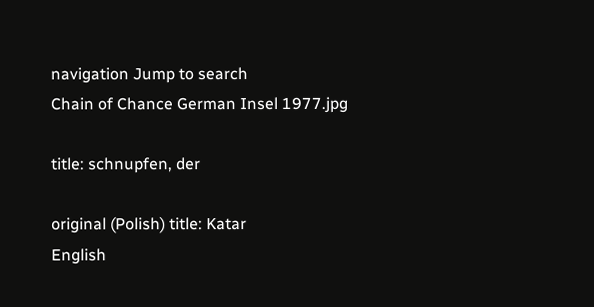navigation Jump to search
Chain of Chance German Insel 1977.jpg

title: schnupfen, der

original (Polish) title: Katar
English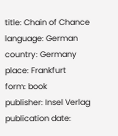title: Chain of Chance
language: German
country: Germany
place: Frankfurt
form: book
publisher: Insel Verlag
publication date: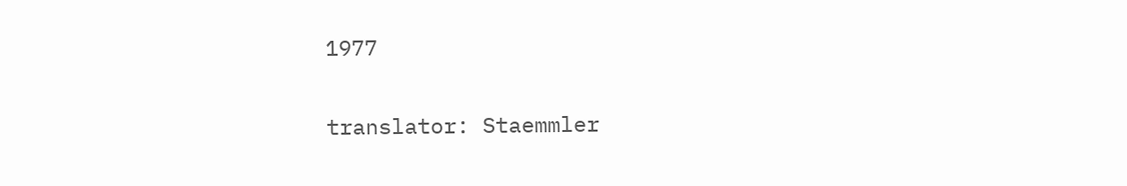1977

translator: Staemmler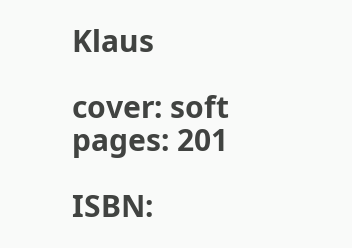Klaus

cover: soft
pages: 201

ISBN: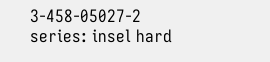3-458-05027-2
series: insel hard